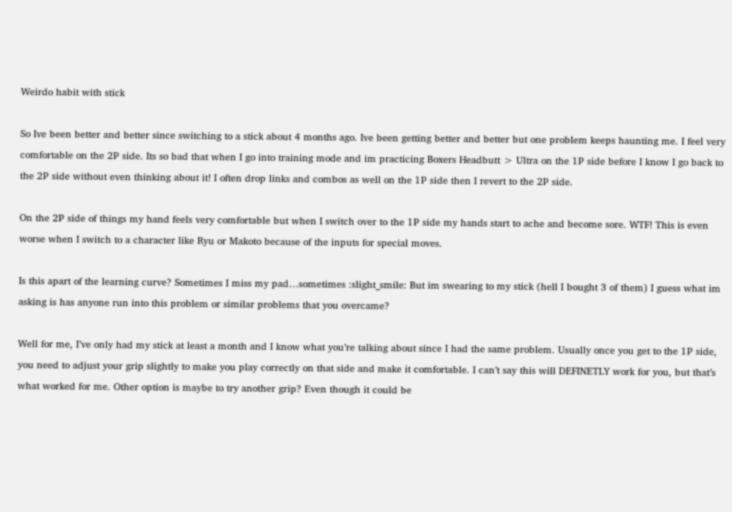Weirdo habit with stick

So Ive been better and better since switching to a stick about 4 months ago. Ive been getting better and better but one problem keeps haunting me. I feel very comfortable on the 2P side. Its so bad that when I go into training mode and im practicing Boxers Headbutt > Ultra on the 1P side before I know I go back to the 2P side without even thinking about it! I often drop links and combos as well on the 1P side then I revert to the 2P side.

On the 2P side of things my hand feels very comfortable but when I switch over to the 1P side my hands start to ache and become sore. WTF! This is even worse when I switch to a character like Ryu or Makoto because of the inputs for special moves.

Is this apart of the learning curve? Sometimes I miss my pad…sometimes :slight_smile: But im swearing to my stick (hell I bought 3 of them) I guess what im asking is has anyone run into this problem or similar problems that you overcame?

Well for me, I’ve only had my stick at least a month and I know what you’re talking about since I had the same problem. Usually once you get to the 1P side, you need to adjust your grip slightly to make you play correctly on that side and make it comfortable. I can’t say this will DEFINETLY work for you, but that’s what worked for me. Other option is maybe to try another grip? Even though it could be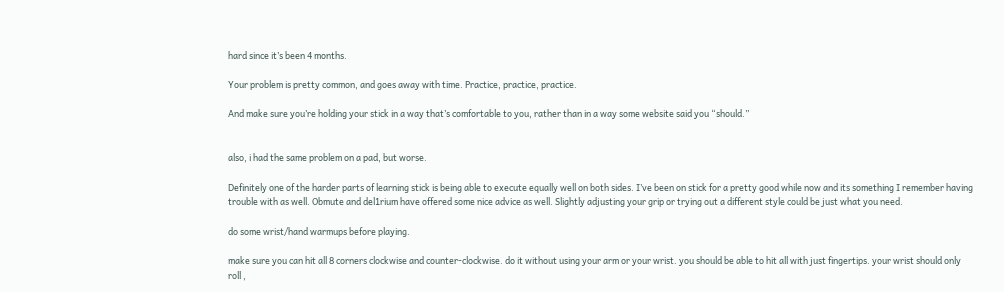hard since it’s been 4 months.

Your problem is pretty common, and goes away with time. Practice, practice, practice.

And make sure you’re holding your stick in a way that’s comfortable to you, rather than in a way some website said you “should.”


also, i had the same problem on a pad, but worse.

Definitely one of the harder parts of learning stick is being able to execute equally well on both sides. I’ve been on stick for a pretty good while now and its something I remember having trouble with as well. Obmute and del1rium have offered some nice advice as well. Slightly adjusting your grip or trying out a different style could be just what you need.

do some wrist/hand warmups before playing.

make sure you can hit all 8 corners clockwise and counter-clockwise. do it without using your arm or your wrist. you should be able to hit all with just fingertips. your wrist should only roll ,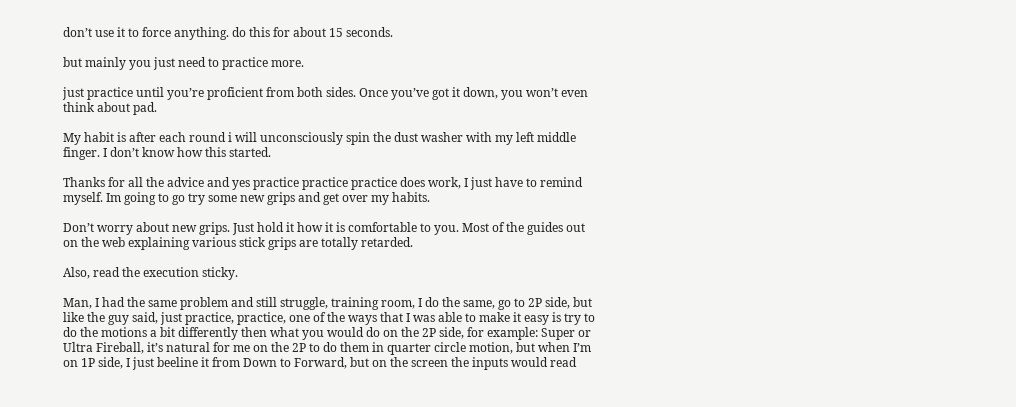don’t use it to force anything. do this for about 15 seconds.

but mainly you just need to practice more.

just practice until you’re proficient from both sides. Once you’ve got it down, you won’t even think about pad.

My habit is after each round i will unconsciously spin the dust washer with my left middle finger. I don’t know how this started.

Thanks for all the advice and yes practice practice practice does work, I just have to remind myself. Im going to go try some new grips and get over my habits.

Don’t worry about new grips. Just hold it how it is comfortable to you. Most of the guides out on the web explaining various stick grips are totally retarded.

Also, read the execution sticky.

Man, I had the same problem and still struggle, training room, I do the same, go to 2P side, but like the guy said, just practice, practice, one of the ways that I was able to make it easy is try to do the motions a bit differently then what you would do on the 2P side, for example: Super or Ultra Fireball, it’s natural for me on the 2P to do them in quarter circle motion, but when I’m on 1P side, I just beeline it from Down to Forward, but on the screen the inputs would read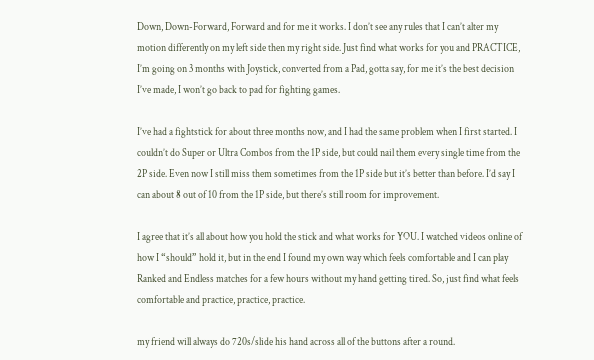Down, Down-Forward, Forward and for me it works. I don’t see any rules that I can’t alter my motion differently on my left side then my right side. Just find what works for you and PRACTICE, I’m going on 3 months with Joystick, converted from a Pad, gotta say, for me it’s the best decision I’ve made, I won’t go back to pad for fighting games.

I’ve had a fightstick for about three months now, and I had the same problem when I first started. I couldn’t do Super or Ultra Combos from the 1P side, but could nail them every single time from the 2P side. Even now I still miss them sometimes from the 1P side but it’s better than before. I’d say I can about 8 out of 10 from the 1P side, but there’s still room for improvement.

I agree that it’s all about how you hold the stick and what works for YOU. I watched videos online of how I “should” hold it, but in the end I found my own way which feels comfortable and I can play Ranked and Endless matches for a few hours without my hand getting tired. So, just find what feels comfortable and practice, practice, practice.

my friend will always do 720s/slide his hand across all of the buttons after a round.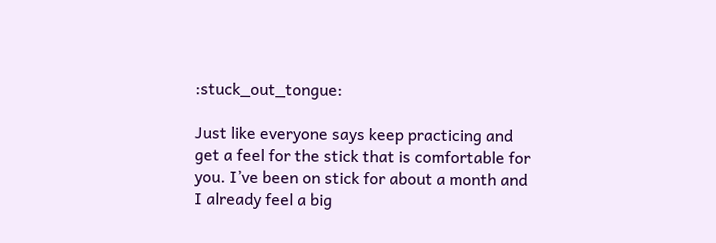:stuck_out_tongue:

Just like everyone says keep practicing and get a feel for the stick that is comfortable for you. I’ve been on stick for about a month and I already feel a big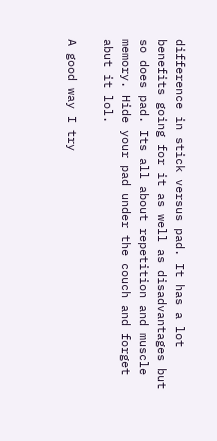difference in stick versus pad. It has a lot benefits going for it as well as disadvantages but so does pad. Its all about repetition and muscle memory. Hide your pad under the couch and forget abut it lol.

A good way I try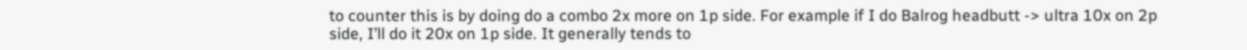to counter this is by doing do a combo 2x more on 1p side. For example if I do Balrog headbutt -> ultra 10x on 2p side, I’ll do it 20x on 1p side. It generally tends to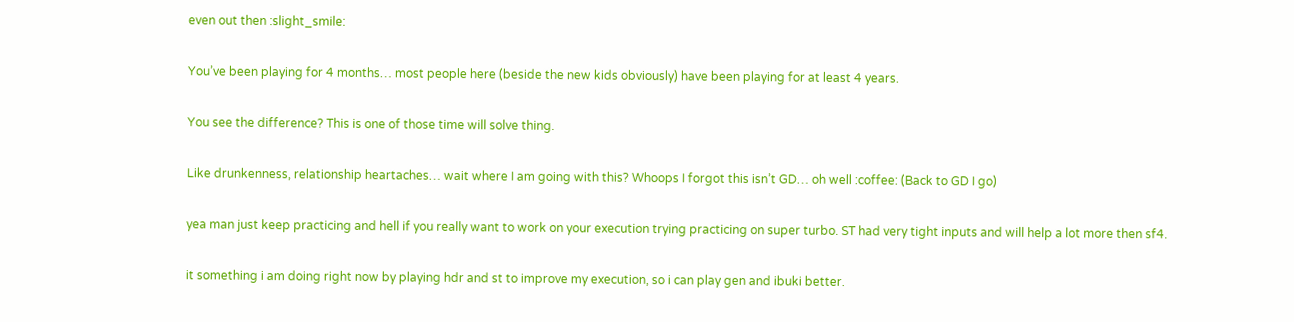even out then :slight_smile:

You’ve been playing for 4 months… most people here (beside the new kids obviously) have been playing for at least 4 years.

You see the difference? This is one of those time will solve thing.

Like drunkenness, relationship heartaches… wait where I am going with this? Whoops I forgot this isn’t GD… oh well :coffee: (Back to GD I go)

yea man just keep practicing and hell if you really want to work on your execution trying practicing on super turbo. ST had very tight inputs and will help a lot more then sf4.

it something i am doing right now by playing hdr and st to improve my execution, so i can play gen and ibuki better.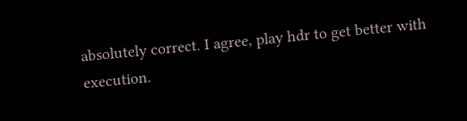absolutely correct. I agree, play hdr to get better with execution.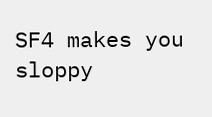SF4 makes you sloppy